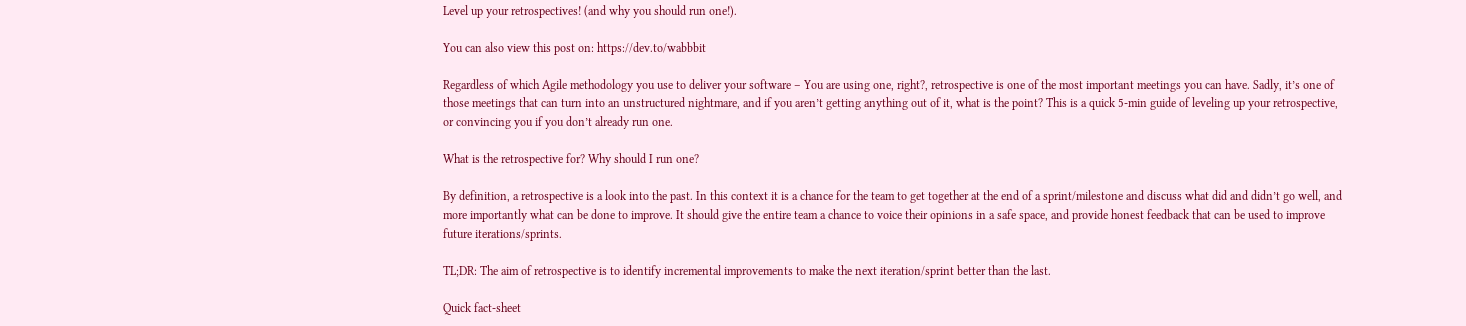Level up your retrospectives! (and why you should run one!).

You can also view this post on: https://dev.to/wabbbit

Regardless of which Agile methodology you use to deliver your software – You are using one, right?, retrospective is one of the most important meetings you can have. Sadly, it’s one of those meetings that can turn into an unstructured nightmare, and if you aren’t getting anything out of it, what is the point? This is a quick 5-min guide of leveling up your retrospective, or convincing you if you don’t already run one.

What is the retrospective for? Why should I run one?

By definition, a retrospective is a look into the past. In this context it is a chance for the team to get together at the end of a sprint/milestone and discuss what did and didn’t go well, and more importantly what can be done to improve. It should give the entire team a chance to voice their opinions in a safe space, and provide honest feedback that can be used to improve future iterations/sprints.

TL;DR: The aim of retrospective is to identify incremental improvements to make the next iteration/sprint better than the last.

Quick fact-sheet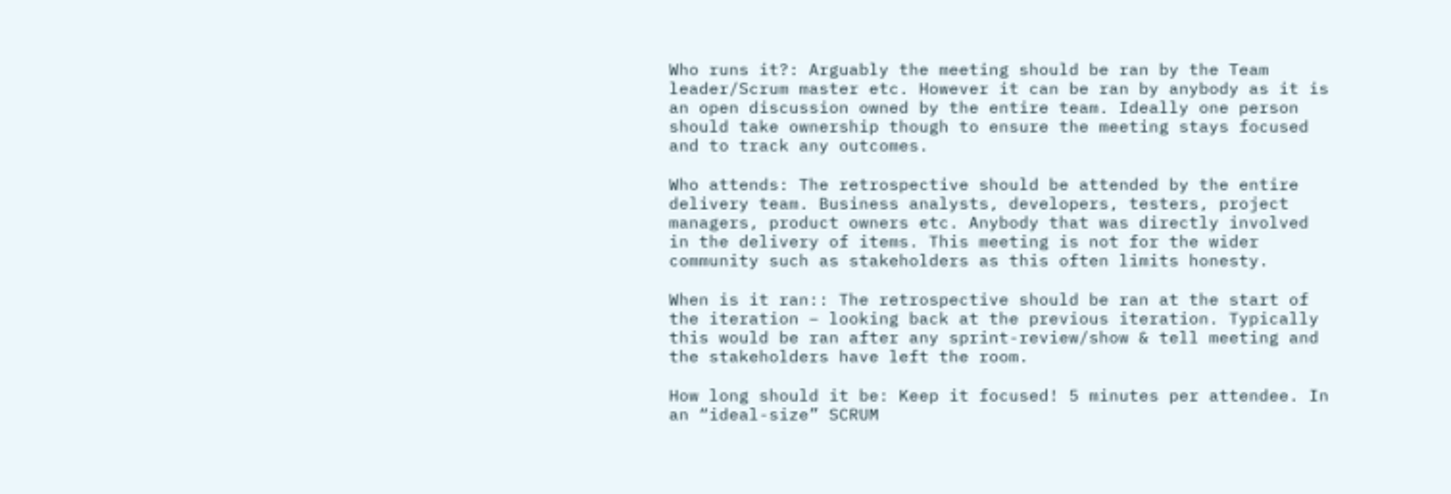Who runs it?: Arguably the meeting should be ran by the Team leader/Scrum master etc. However it can be ran by anybody as it is an open discussion owned by the entire team. Ideally one person should take ownership though to ensure the meeting stays focused and to track any outcomes.

Who attends: The retrospective should be attended by the entire delivery team. Business analysts, developers, testers, project managers, product owners etc. Anybody that was directly involved in the delivery of items. This meeting is not for the wider community such as stakeholders as this often limits honesty.

When is it ran:: The retrospective should be ran at the start of the iteration – looking back at the previous iteration. Typically this would be ran after any sprint-review/show & tell meeting and the stakeholders have left the room.

How long should it be: Keep it focused! 5 minutes per attendee. In an “ideal-size” SCRUM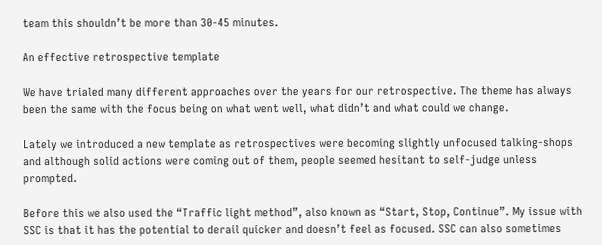team this shouldn’t be more than 30-45 minutes.

An effective retrospective template

We have trialed many different approaches over the years for our retrospective. The theme has always been the same with the focus being on what went well, what didn’t and what could we change.

Lately we introduced a new template as retrospectives were becoming slightly unfocused talking-shops and although solid actions were coming out of them, people seemed hesitant to self-judge unless prompted.

Before this we also used the “Traffic light method”, also known as “Start, Stop, Continue”. My issue with SSC is that it has the potential to derail quicker and doesn’t feel as focused. SSC can also sometimes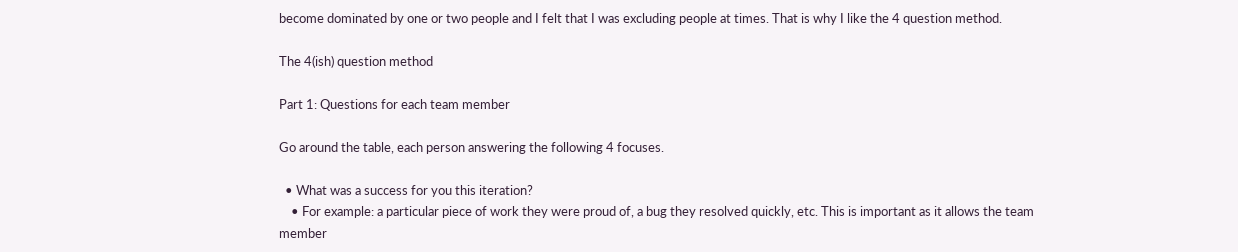become dominated by one or two people and I felt that I was excluding people at times. That is why I like the 4 question method.

The 4(ish) question method

Part 1: Questions for each team member

Go around the table, each person answering the following 4 focuses.

  • What was a success for you this iteration?
    • For example: a particular piece of work they were proud of, a bug they resolved quickly, etc. This is important as it allows the team member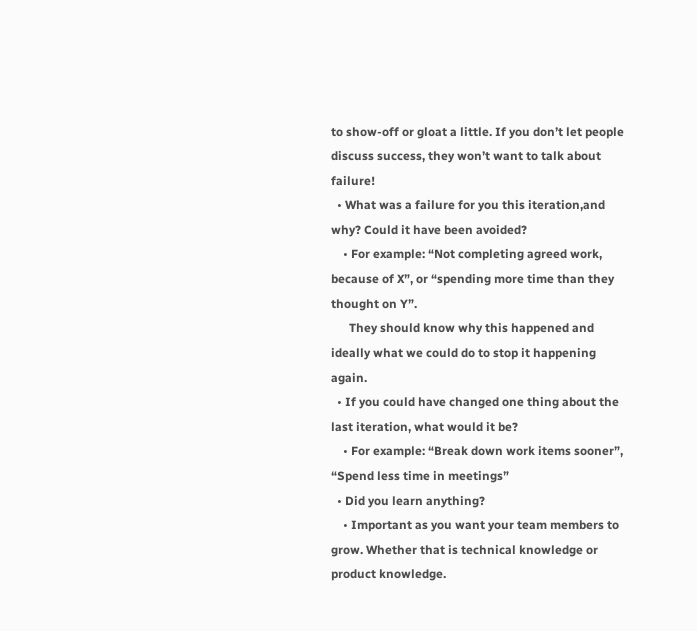to show-off or gloat a little. If you don’t let people discuss success, they won’t want to talk about failure!
  • What was a failure for you this iteration,and why? Could it have been avoided?
    • For example: “Not completing agreed work, because of X”, or “spending more time than they thought on Y”.
      They should know why this happened and ideally what we could do to stop it happening again.
  • If you could have changed one thing about the last iteration, what would it be?
    • For example: “Break down work items sooner”, “Spend less time in meetings”
  • Did you learn anything?
    • Important as you want your team members to grow. Whether that is technical knowledge or product knowledge.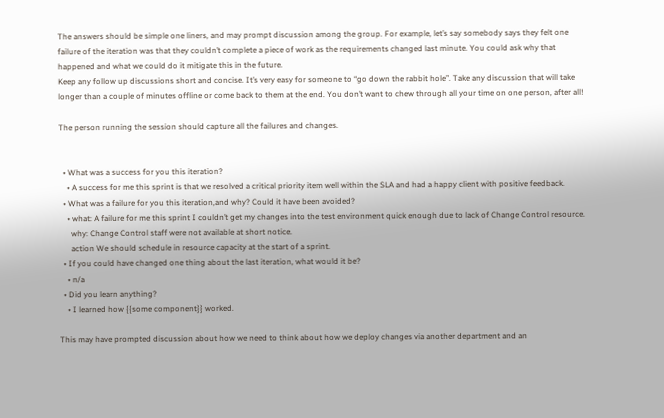The answers should be simple one liners, and may prompt discussion among the group. For example, let’s say somebody says they felt one failure of the iteration was that they couldn’t complete a piece of work as the requirements changed last minute. You could ask why that happened and what we could do it mitigate this in the future.
Keep any follow up discussions short and concise. It’s very easy for someone to “go down the rabbit hole”. Take any discussion that will take longer than a couple of minutes offline or come back to them at the end. You don’t want to chew through all your time on one person, after all!

The person running the session should capture all the failures and changes.


  • What was a success for you this iteration?
    • A success for me this sprint is that we resolved a critical priority item well within the SLA and had a happy client with positive feedback.
  • What was a failure for you this iteration,and why? Could it have been avoided?
    • what: A failure for me this sprint I couldn’t get my changes into the test environment quick enough due to lack of Change Control resource.
      why: Change Control staff were not available at short notice.
      action We should schedule in resource capacity at the start of a sprint.
  • If you could have changed one thing about the last iteration, what would it be?
    • n/a
  • Did you learn anything?
    • I learned how {{some component}} worked.

This may have prompted discussion about how we need to think about how we deploy changes via another department and an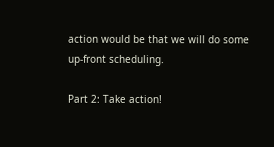action would be that we will do some up-front scheduling.

Part 2: Take action!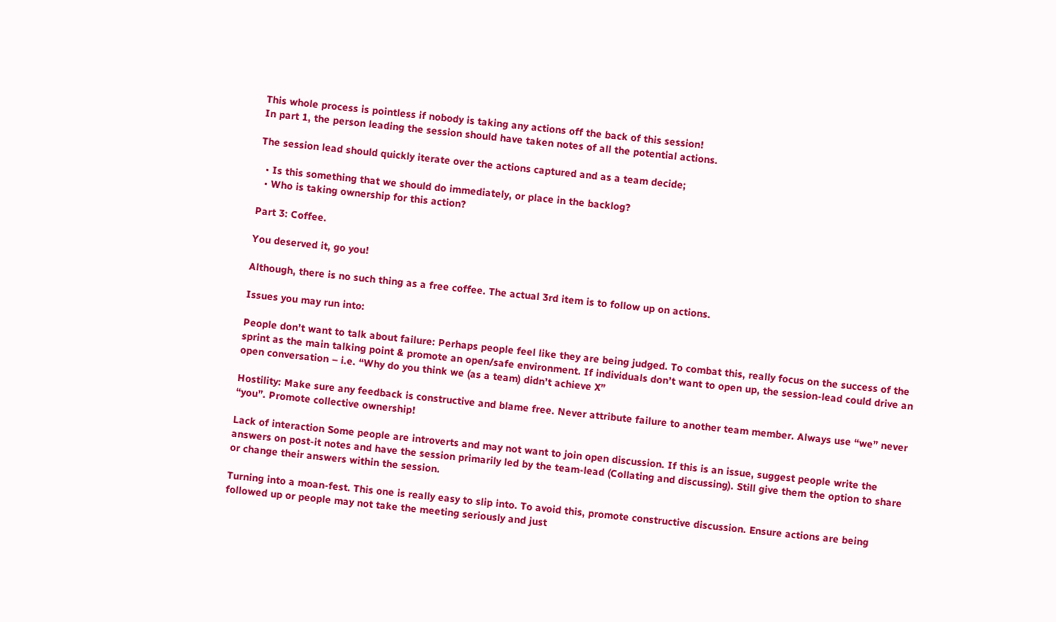This whole process is pointless if nobody is taking any actions off the back of this session!
In part 1, the person leading the session should have taken notes of all the potential actions.

The session lead should quickly iterate over the actions captured and as a team decide;

  • Is this something that we should do immediately, or place in the backlog?
  • Who is taking ownership for this action?

Part 3: Coffee.

You deserved it, go you!

Although, there is no such thing as a free coffee. The actual 3rd item is to follow up on actions.

Issues you may run into:

People don’t want to talk about failure: Perhaps people feel like they are being judged. To combat this, really focus on the success of the sprint as the main talking point & promote an open/safe environment. If individuals don’t want to open up, the session-lead could drive an open conversation – i.e. “Why do you think we (as a team) didn’t achieve X”

Hostility: Make sure any feedback is constructive and blame free. Never attribute failure to another team member. Always use “we” never “you”. Promote collective ownership!

Lack of interaction Some people are introverts and may not want to join open discussion. If this is an issue, suggest people write the answers on post-it notes and have the session primarily led by the team-lead (Collating and discussing). Still give them the option to share or change their answers within the session.

Turning into a moan-fest. This one is really easy to slip into. To avoid this, promote constructive discussion. Ensure actions are being followed up or people may not take the meeting seriously and just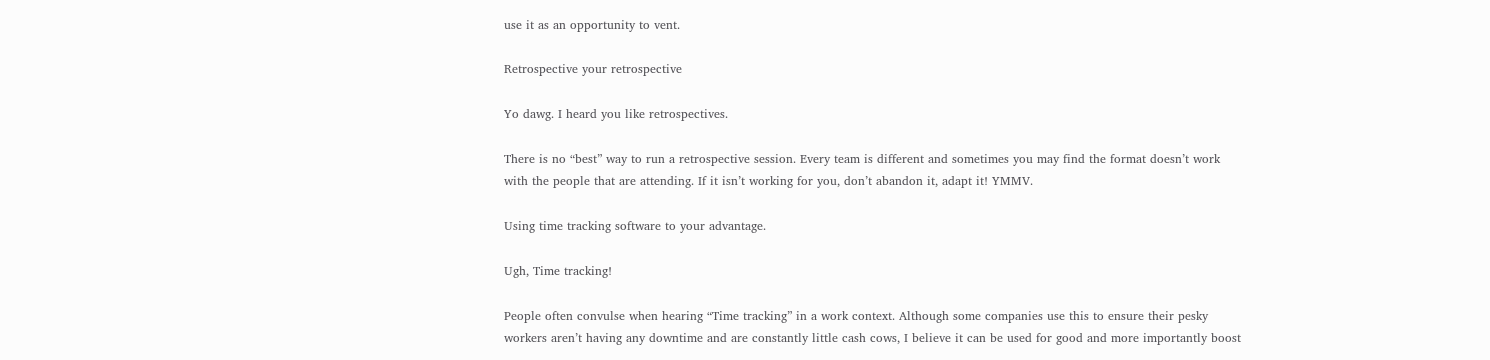use it as an opportunity to vent.

Retrospective your retrospective

Yo dawg. I heard you like retrospectives.

There is no “best” way to run a retrospective session. Every team is different and sometimes you may find the format doesn’t work with the people that are attending. If it isn’t working for you, don’t abandon it, adapt it! YMMV.

Using time tracking software to your advantage.

Ugh, Time tracking!

People often convulse when hearing “Time tracking” in a work context. Although some companies use this to ensure their pesky workers aren’t having any downtime and are constantly little cash cows, I believe it can be used for good and more importantly boost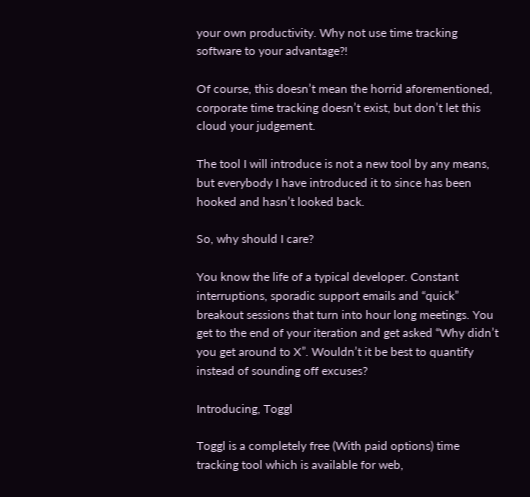your own productivity. Why not use time tracking software to your advantage?!

Of course, this doesn’t mean the horrid aforementioned, corporate time tracking doesn’t exist, but don’t let this cloud your judgement.

The tool I will introduce is not a new tool by any means, but everybody I have introduced it to since has been hooked and hasn’t looked back.

So, why should I care?

You know the life of a typical developer. Constant interruptions, sporadic support emails and “quick” breakout sessions that turn into hour long meetings. You get to the end of your iteration and get asked “Why didn’t you get around to X”. Wouldn’t it be best to quantify instead of sounding off excuses?

Introducing, Toggl

Toggl is a completely free (With paid options) time tracking tool which is available for web,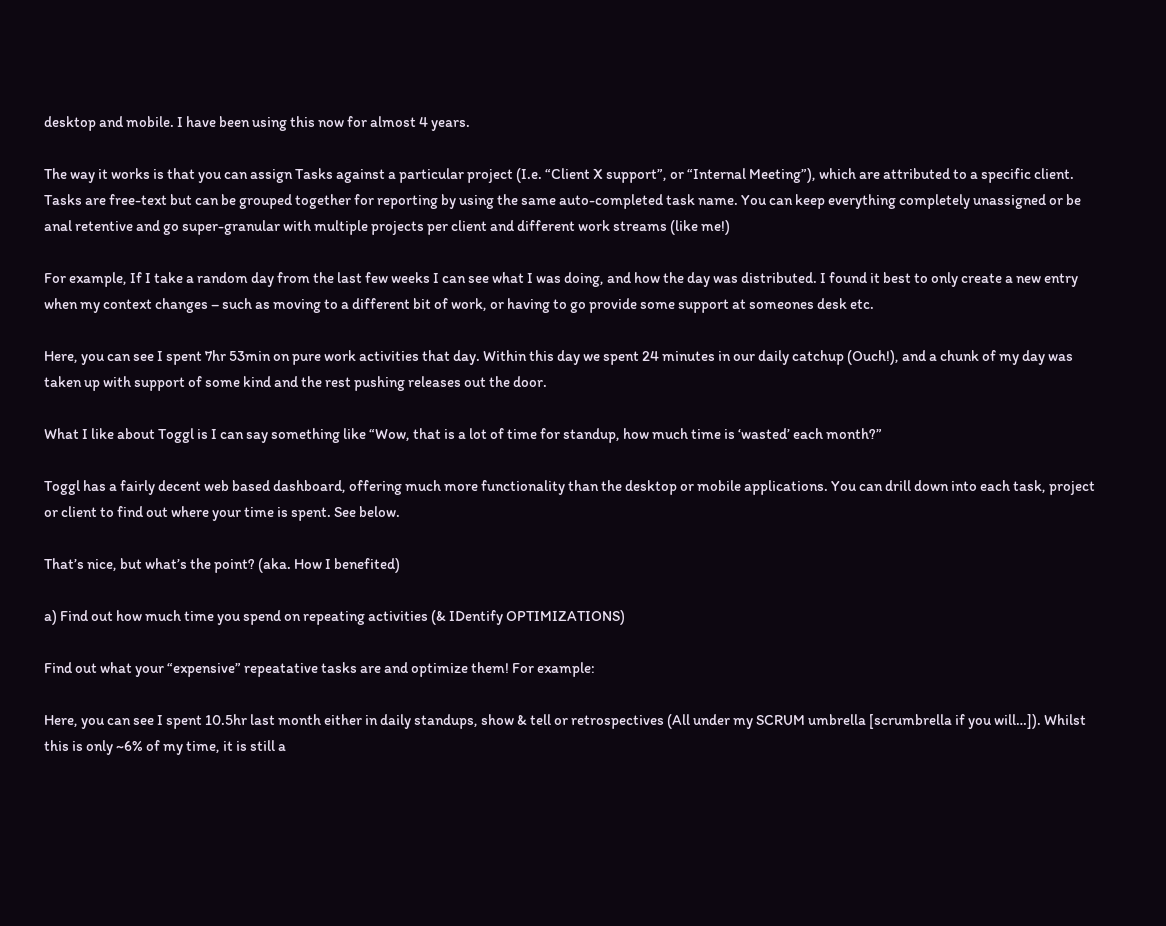desktop and mobile. I have been using this now for almost 4 years.

The way it works is that you can assign Tasks against a particular project (I.e. “Client X support”, or “Internal Meeting”), which are attributed to a specific client. Tasks are free-text but can be grouped together for reporting by using the same auto-completed task name. You can keep everything completely unassigned or be anal retentive and go super-granular with multiple projects per client and different work streams (like me!)

For example, If I take a random day from the last few weeks I can see what I was doing, and how the day was distributed. I found it best to only create a new entry when my context changes – such as moving to a different bit of work, or having to go provide some support at someones desk etc.

Here, you can see I spent 7hr 53min on pure work activities that day. Within this day we spent 24 minutes in our daily catchup (Ouch!), and a chunk of my day was taken up with support of some kind and the rest pushing releases out the door.

What I like about Toggl is I can say something like “Wow, that is a lot of time for standup, how much time is ‘wasted’ each month?”

Toggl has a fairly decent web based dashboard, offering much more functionality than the desktop or mobile applications. You can drill down into each task, project or client to find out where your time is spent. See below.

That’s nice, but what’s the point? (aka. How I benefited)

a) Find out how much time you spend on repeating activities (& IDentify OPTIMIZATIONS)

Find out what your “expensive” repeatative tasks are and optimize them! For example:

Here, you can see I spent 10.5hr last month either in daily standups, show & tell or retrospectives (All under my SCRUM umbrella [scrumbrella if you will…]). Whilst this is only ~6% of my time, it is still a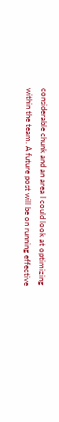considerable chunk and an area I could look at optimizing within the team. A future post will be on running effective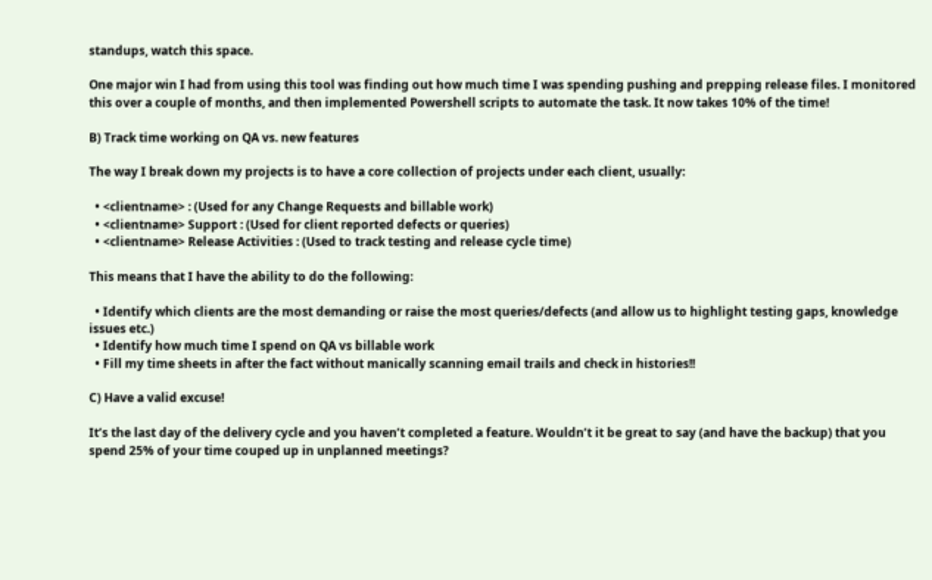standups, watch this space.

One major win I had from using this tool was finding out how much time I was spending pushing and prepping release files. I monitored this over a couple of months, and then implemented Powershell scripts to automate the task. It now takes 10% of the time!

B) Track time working on QA vs. new features

The way I break down my projects is to have a core collection of projects under each client, usually:

  • <clientname> : (Used for any Change Requests and billable work)
  • <clientname> Support : (Used for client reported defects or queries)
  • <clientname> Release Activities : (Used to track testing and release cycle time)

This means that I have the ability to do the following:

  • Identify which clients are the most demanding or raise the most queries/defects (and allow us to highlight testing gaps, knowledge issues etc.)
  • Identify how much time I spend on QA vs billable work
  • Fill my time sheets in after the fact without manically scanning email trails and check in histories!!

C) Have a valid excuse!

It’s the last day of the delivery cycle and you haven’t completed a feature. Wouldn’t it be great to say (and have the backup) that you spend 25% of your time couped up in unplanned meetings?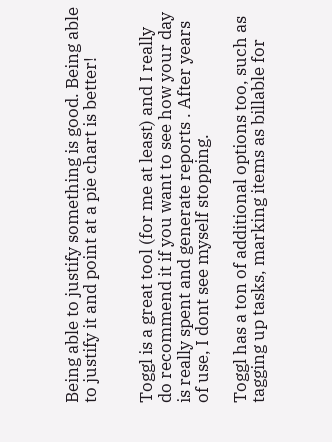Being able to justify something is good. Being able to justify it and point at a pie chart is better!


Toggl is a great tool (for me at least) and I really do recommend it if you want to see how your day is really spent and generate reports . After years of use, I dont see myself stopping.

Toggl has a ton of additional options too, such as tagging up tasks, marking items as billable for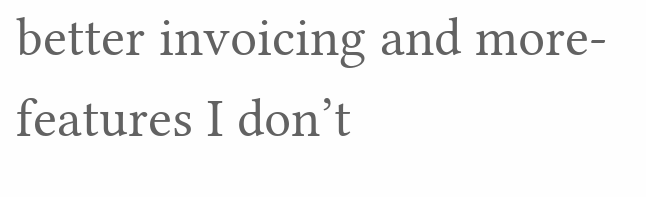better invoicing and more- features I don’t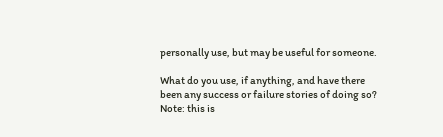personally use, but may be useful for someone.

What do you use, if anything, and have there been any success or failure stories of doing so? Note: this is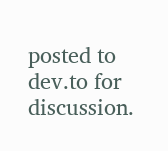posted to dev.to for discussion.